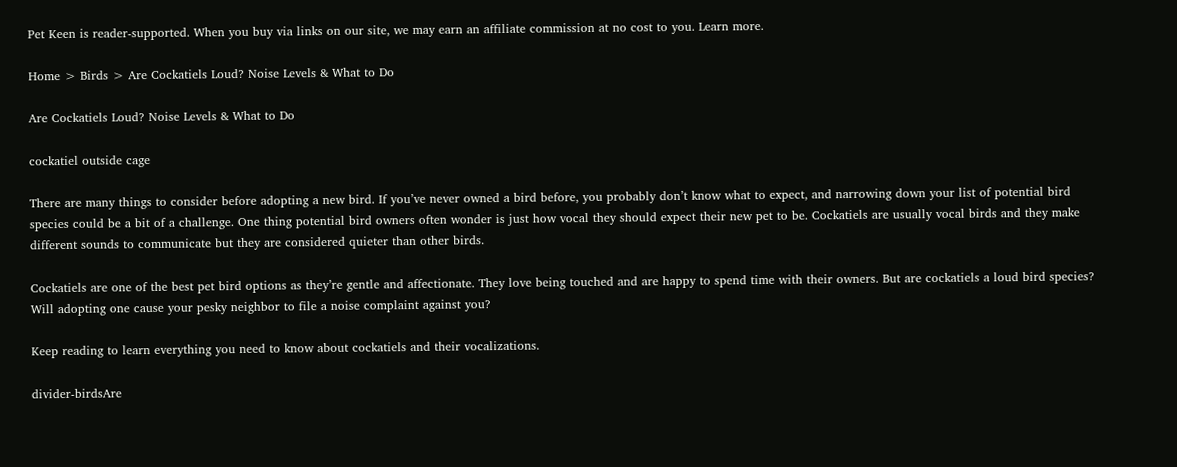Pet Keen is reader-supported. When you buy via links on our site, we may earn an affiliate commission at no cost to you. Learn more.

Home > Birds > Are Cockatiels Loud? Noise Levels & What to Do

Are Cockatiels Loud? Noise Levels & What to Do

cockatiel outside cage

There are many things to consider before adopting a new bird. If you’ve never owned a bird before, you probably don’t know what to expect, and narrowing down your list of potential bird species could be a bit of a challenge. One thing potential bird owners often wonder is just how vocal they should expect their new pet to be. Cockatiels are usually vocal birds and they make different sounds to communicate but they are considered quieter than other birds.

Cockatiels are one of the best pet bird options as they’re gentle and affectionate. They love being touched and are happy to spend time with their owners. But are cockatiels a loud bird species? Will adopting one cause your pesky neighbor to file a noise complaint against you?

Keep reading to learn everything you need to know about cockatiels and their vocalizations.

divider-birdsAre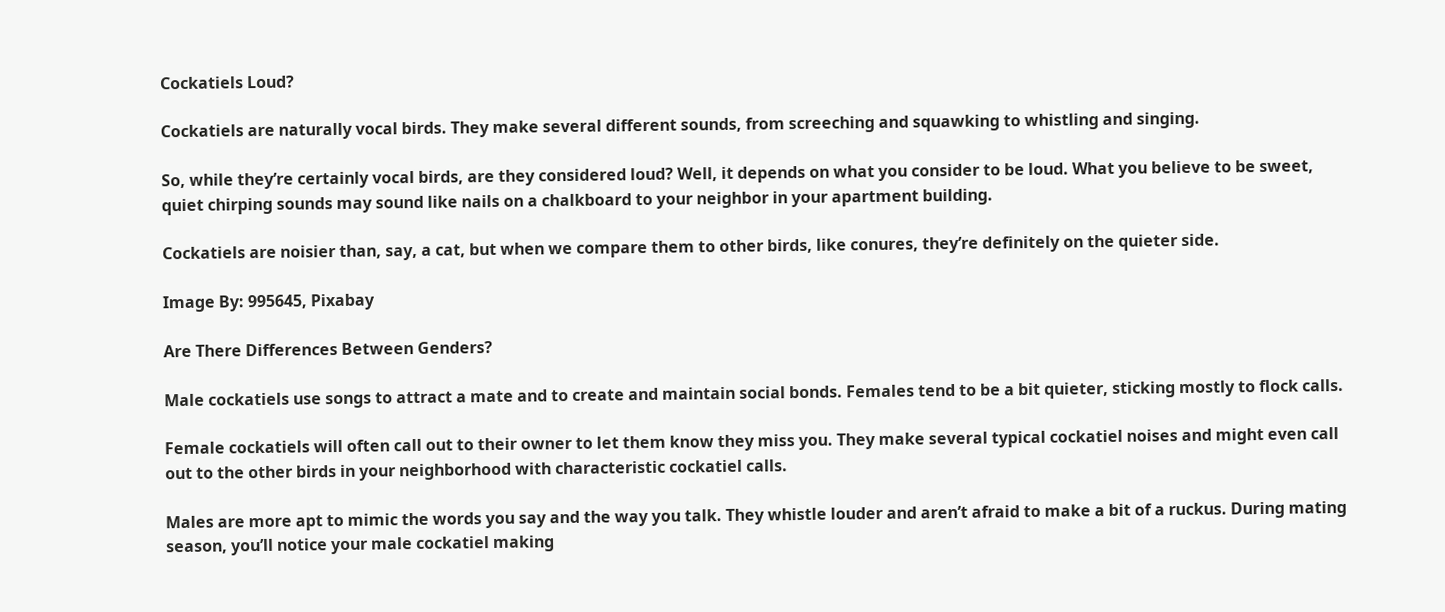Cockatiels Loud?

Cockatiels are naturally vocal birds. They make several different sounds, from screeching and squawking to whistling and singing.

So, while they’re certainly vocal birds, are they considered loud? Well, it depends on what you consider to be loud. What you believe to be sweet, quiet chirping sounds may sound like nails on a chalkboard to your neighbor in your apartment building.

Cockatiels are noisier than, say, a cat, but when we compare them to other birds, like conures, they’re definitely on the quieter side.

Image By: 995645, Pixabay

Are There Differences Between Genders?

Male cockatiels use songs to attract a mate and to create and maintain social bonds. Females tend to be a bit quieter, sticking mostly to flock calls.

Female cockatiels will often call out to their owner to let them know they miss you. They make several typical cockatiel noises and might even call out to the other birds in your neighborhood with characteristic cockatiel calls.

Males are more apt to mimic the words you say and the way you talk. They whistle louder and aren’t afraid to make a bit of a ruckus. During mating season, you’ll notice your male cockatiel making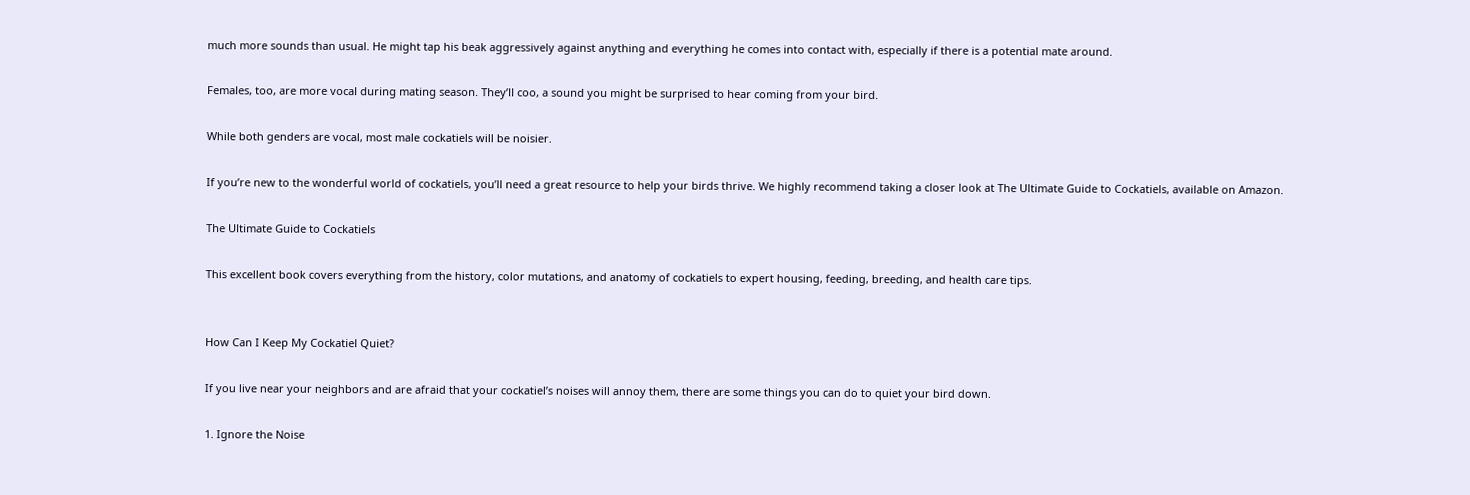much more sounds than usual. He might tap his beak aggressively against anything and everything he comes into contact with, especially if there is a potential mate around.

Females, too, are more vocal during mating season. They’ll coo, a sound you might be surprised to hear coming from your bird.

While both genders are vocal, most male cockatiels will be noisier.

If you’re new to the wonderful world of cockatiels, you’ll need a great resource to help your birds thrive. We highly recommend taking a closer look at The Ultimate Guide to Cockatiels, available on Amazon.

The Ultimate Guide to Cockatiels

This excellent book covers everything from the history, color mutations, and anatomy of cockatiels to expert housing, feeding, breeding, and health care tips.


How Can I Keep My Cockatiel Quiet?

If you live near your neighbors and are afraid that your cockatiel’s noises will annoy them, there are some things you can do to quiet your bird down.

1. Ignore the Noise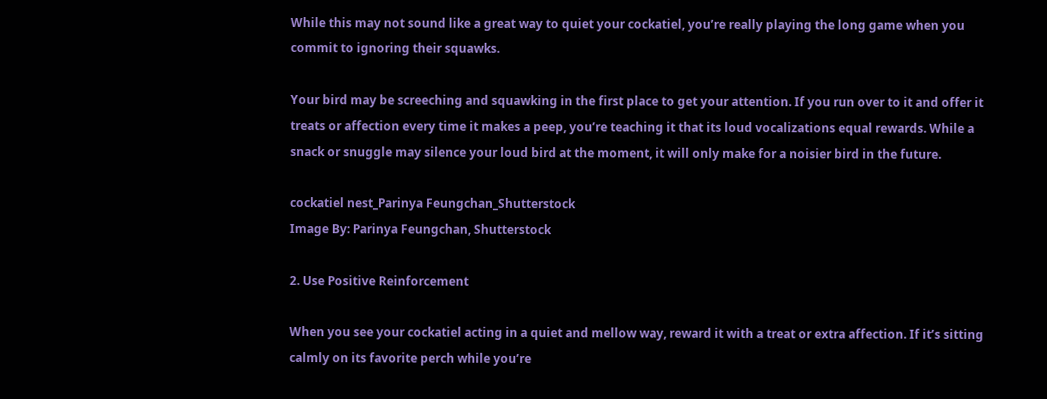While this may not sound like a great way to quiet your cockatiel, you’re really playing the long game when you commit to ignoring their squawks.

Your bird may be screeching and squawking in the first place to get your attention. If you run over to it and offer it treats or affection every time it makes a peep, you’re teaching it that its loud vocalizations equal rewards. While a snack or snuggle may silence your loud bird at the moment, it will only make for a noisier bird in the future.

cockatiel nest_Parinya Feungchan_Shutterstock
Image By: Parinya Feungchan, Shutterstock

2. Use Positive Reinforcement

When you see your cockatiel acting in a quiet and mellow way, reward it with a treat or extra affection. If it’s sitting calmly on its favorite perch while you’re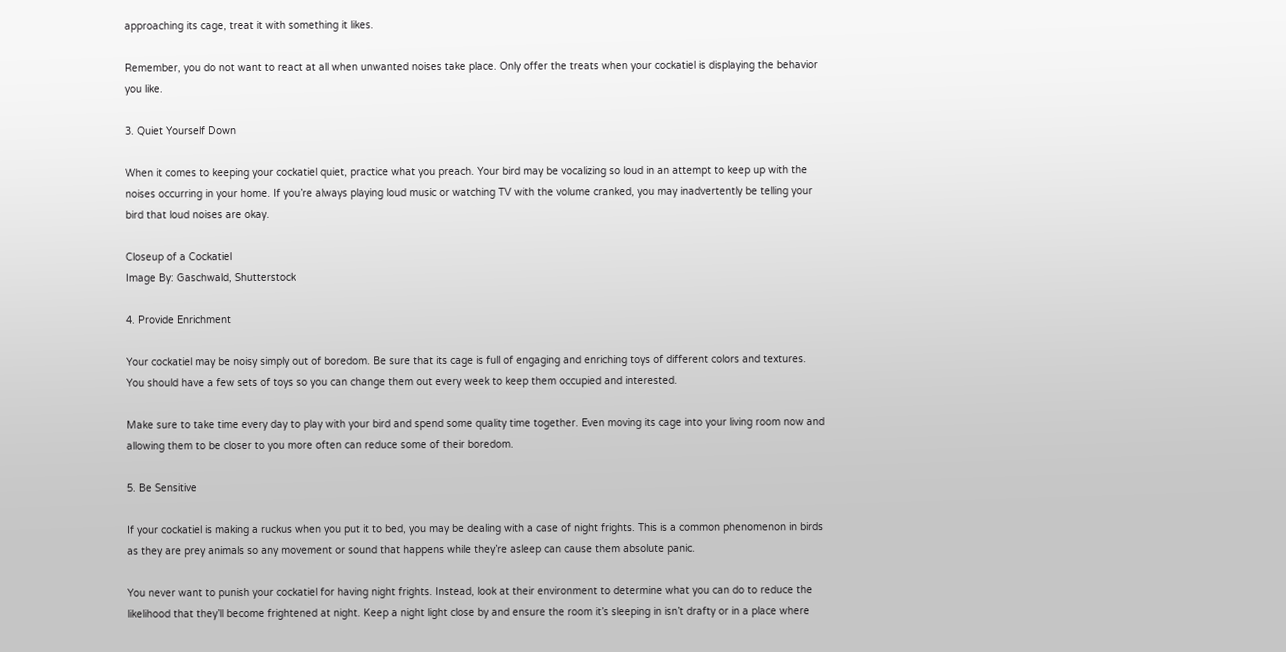approaching its cage, treat it with something it likes.

Remember, you do not want to react at all when unwanted noises take place. Only offer the treats when your cockatiel is displaying the behavior you like.

3. Quiet Yourself Down

When it comes to keeping your cockatiel quiet, practice what you preach. Your bird may be vocalizing so loud in an attempt to keep up with the noises occurring in your home. If you’re always playing loud music or watching TV with the volume cranked, you may inadvertently be telling your bird that loud noises are okay.

Closeup of a Cockatiel
Image By: Gaschwald, Shutterstock

4. Provide Enrichment

Your cockatiel may be noisy simply out of boredom. Be sure that its cage is full of engaging and enriching toys of different colors and textures. You should have a few sets of toys so you can change them out every week to keep them occupied and interested.

Make sure to take time every day to play with your bird and spend some quality time together. Even moving its cage into your living room now and allowing them to be closer to you more often can reduce some of their boredom.

5. Be Sensitive

If your cockatiel is making a ruckus when you put it to bed, you may be dealing with a case of night frights. This is a common phenomenon in birds as they are prey animals so any movement or sound that happens while they’re asleep can cause them absolute panic.

You never want to punish your cockatiel for having night frights. Instead, look at their environment to determine what you can do to reduce the likelihood that they’ll become frightened at night. Keep a night light close by and ensure the room it’s sleeping in isn’t drafty or in a place where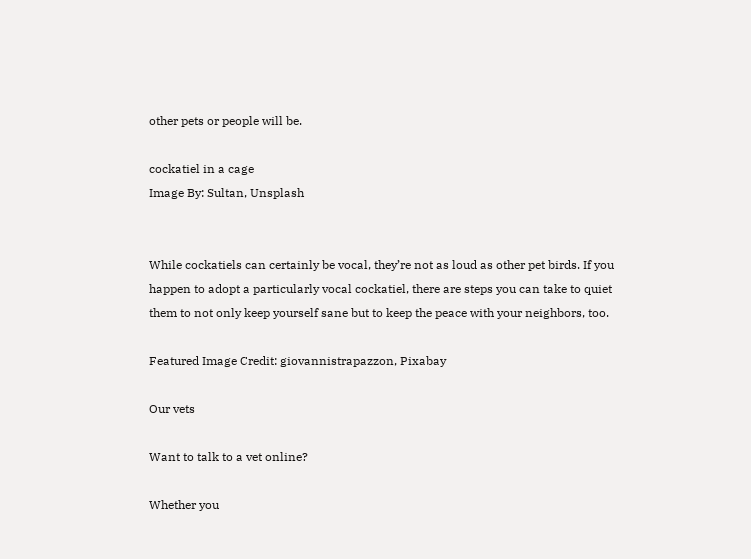other pets or people will be.

cockatiel in a cage
Image By: Sultan, Unsplash


While cockatiels can certainly be vocal, they’re not as loud as other pet birds. If you happen to adopt a particularly vocal cockatiel, there are steps you can take to quiet them to not only keep yourself sane but to keep the peace with your neighbors, too.

Featured Image Credit: giovannistrapazzon, Pixabay

Our vets

Want to talk to a vet online?

Whether you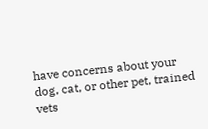have concerns about your dog, cat, or other pet, trained vets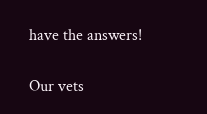have the answers!

Our vets